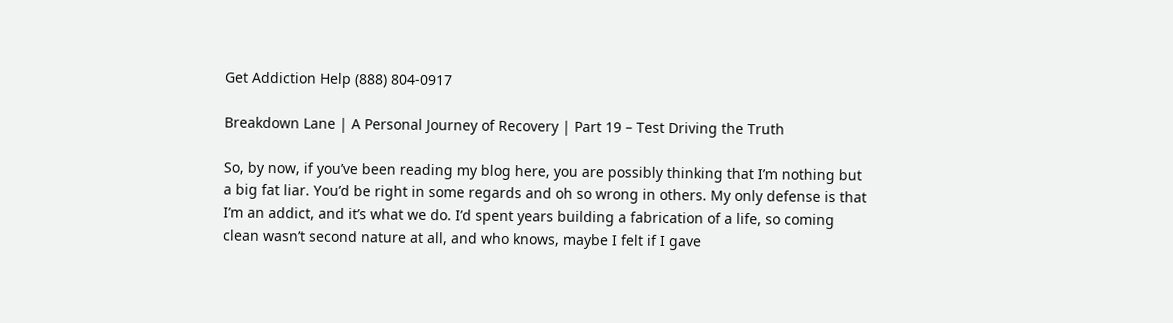Get Addiction Help (888) 804-0917

Breakdown Lane | A Personal Journey of Recovery | Part 19 – Test Driving the Truth

So, by now, if you’ve been reading my blog here, you are possibly thinking that I’m nothing but a big fat liar. You’d be right in some regards and oh so wrong in others. My only defense is that I’m an addict, and it’s what we do. I’d spent years building a fabrication of a life, so coming clean wasn’t second nature at all, and who knows, maybe I felt if I gave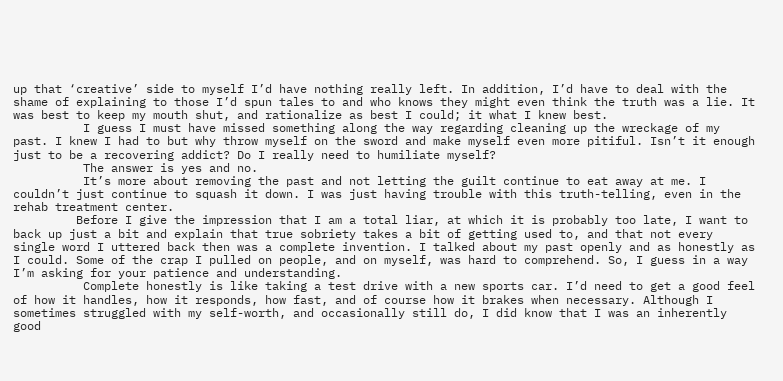up that ‘creative’ side to myself I’d have nothing really left. In addition, I’d have to deal with the shame of explaining to those I’d spun tales to and who knows they might even think the truth was a lie. It was best to keep my mouth shut, and rationalize as best I could; it what I knew best.
          I guess I must have missed something along the way regarding cleaning up the wreckage of my past. I knew I had to but why throw myself on the sword and make myself even more pitiful. Isn’t it enough just to be a recovering addict? Do I really need to humiliate myself?
          The answer is yes and no.
          It’s more about removing the past and not letting the guilt continue to eat away at me. I couldn’t just continue to squash it down. I was just having trouble with this truth-telling, even in the rehab treatment center.
         Before I give the impression that I am a total liar, at which it is probably too late, I want to back up just a bit and explain that true sobriety takes a bit of getting used to, and that not every single word I uttered back then was a complete invention. I talked about my past openly and as honestly as I could. Some of the crap I pulled on people, and on myself, was hard to comprehend. So, I guess in a way I’m asking for your patience and understanding.
          Complete honestly is like taking a test drive with a new sports car. I’d need to get a good feel of how it handles, how it responds, how fast, and of course how it brakes when necessary. Although I sometimes struggled with my self-worth, and occasionally still do, I did know that I was an inherently good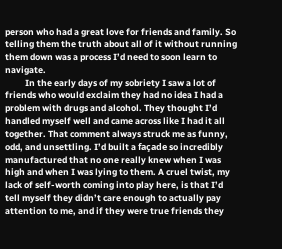person who had a great love for friends and family. So telling them the truth about all of it without running them down was a process I’d need to soon learn to navigate.
          In the early days of my sobriety I saw a lot of friends who would exclaim they had no idea I had a problem with drugs and alcohol. They thought I’d handled myself well and came across like I had it all together. That comment always struck me as funny, odd, and unsettling. I’d built a façade so incredibly manufactured that no one really knew when I was high and when I was lying to them. A cruel twist, my lack of self-worth coming into play here, is that I’d tell myself they didn’t care enough to actually pay attention to me, and if they were true friends they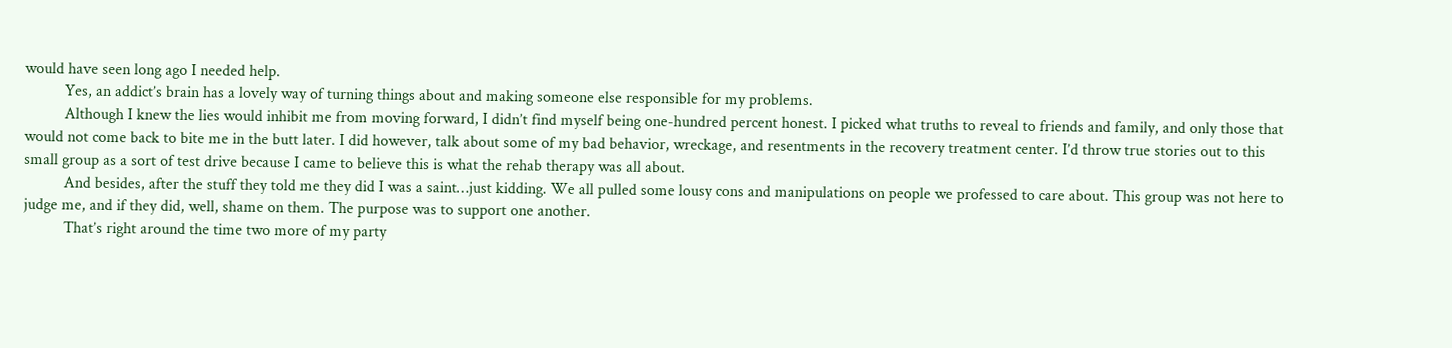would have seen long ago I needed help.
          Yes, an addict’s brain has a lovely way of turning things about and making someone else responsible for my problems.
          Although I knew the lies would inhibit me from moving forward, I didn’t find myself being one-hundred percent honest. I picked what truths to reveal to friends and family, and only those that would not come back to bite me in the butt later. I did however, talk about some of my bad behavior, wreckage, and resentments in the recovery treatment center. I’d throw true stories out to this small group as a sort of test drive because I came to believe this is what the rehab therapy was all about.
          And besides, after the stuff they told me they did I was a saint…just kidding. We all pulled some lousy cons and manipulations on people we professed to care about. This group was not here to judge me, and if they did, well, shame on them. The purpose was to support one another.
          That’s right around the time two more of my party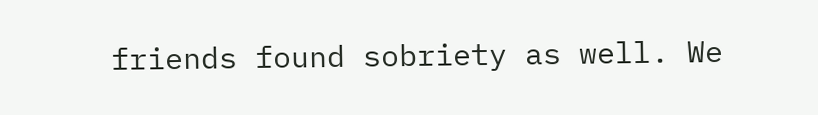friends found sobriety as well. We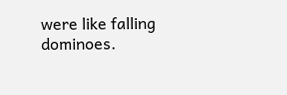were like falling dominoes.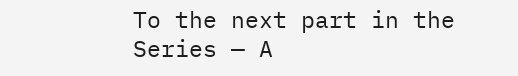To the next part in the Series — A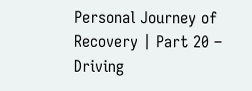Personal Journey of Recovery | Part 20 – Driving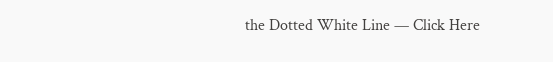the Dotted White Line — Click Here